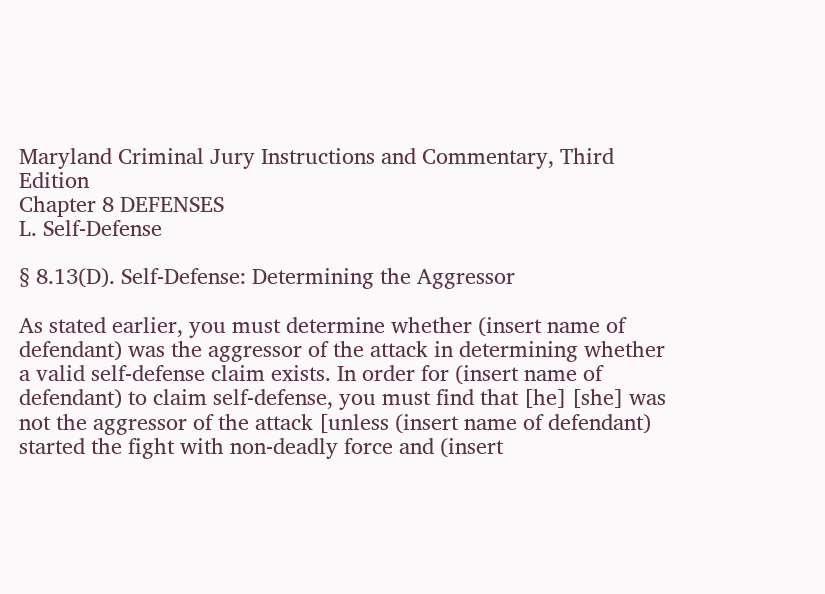Maryland Criminal Jury Instructions and Commentary, Third Edition
Chapter 8 DEFENSES
L. Self-Defense

§ 8.13(D). Self-Defense: Determining the Aggressor

As stated earlier, you must determine whether (insert name of defendant) was the aggressor of the attack in determining whether a valid self-defense claim exists. In order for (insert name of defendant) to claim self-defense, you must find that [he] [she] was not the aggressor of the attack [unless (insert name of defendant) started the fight with non-deadly force and (insert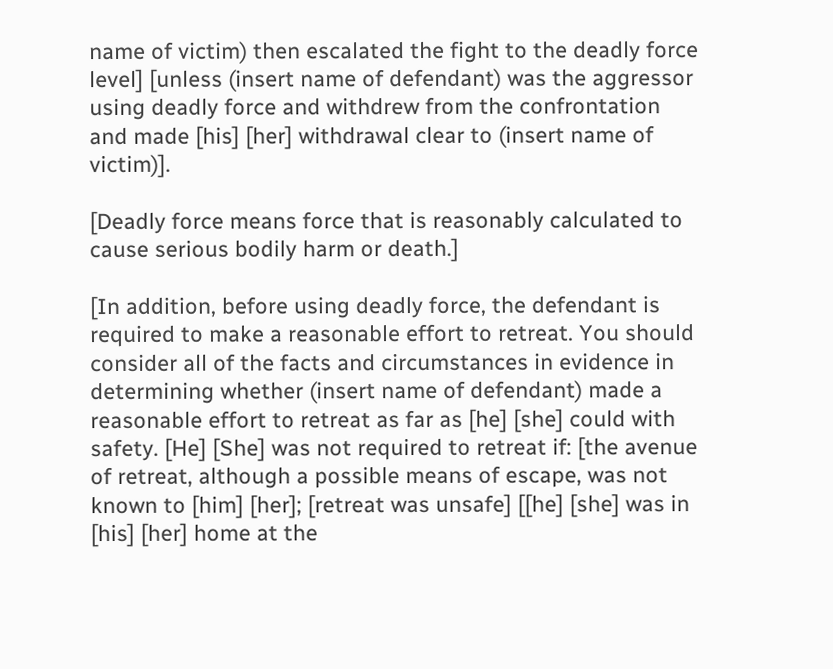name of victim) then escalated the fight to the deadly force level] [unless (insert name of defendant) was the aggressor using deadly force and withdrew from the confrontation and made [his] [her] withdrawal clear to (insert name of victim)].

[Deadly force means force that is reasonably calculated to cause serious bodily harm or death.]

[In addition, before using deadly force, the defendant is required to make a reasonable effort to retreat. You should consider all of the facts and circumstances in evidence in determining whether (insert name of defendant) made a reasonable effort to retreat as far as [he] [she] could with safety. [He] [She] was not required to retreat if: [the avenue of retreat, although a possible means of escape, was not known to [him] [her]; [retreat was unsafe] [[he] [she] was in [his] [her] home at the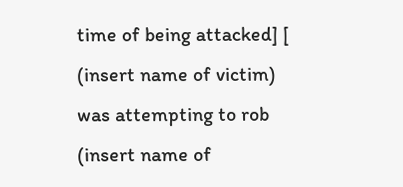time of being attacked] [ (insert name of victim) was attempting to rob (insert name of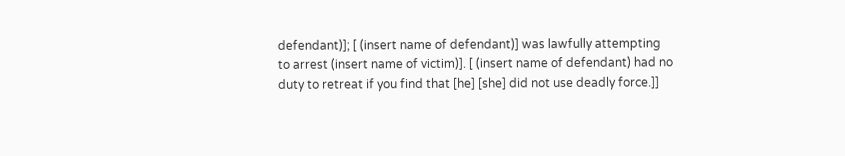defendant)]; [ (insert name of defendant)] was lawfully attempting to arrest (insert name of victim)]. [ (insert name of defendant) had no duty to retreat if you find that [he] [she] did not use deadly force.]]